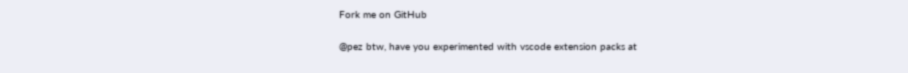Fork me on GitHub

@pez btw, have you experimented with vscode extension packs at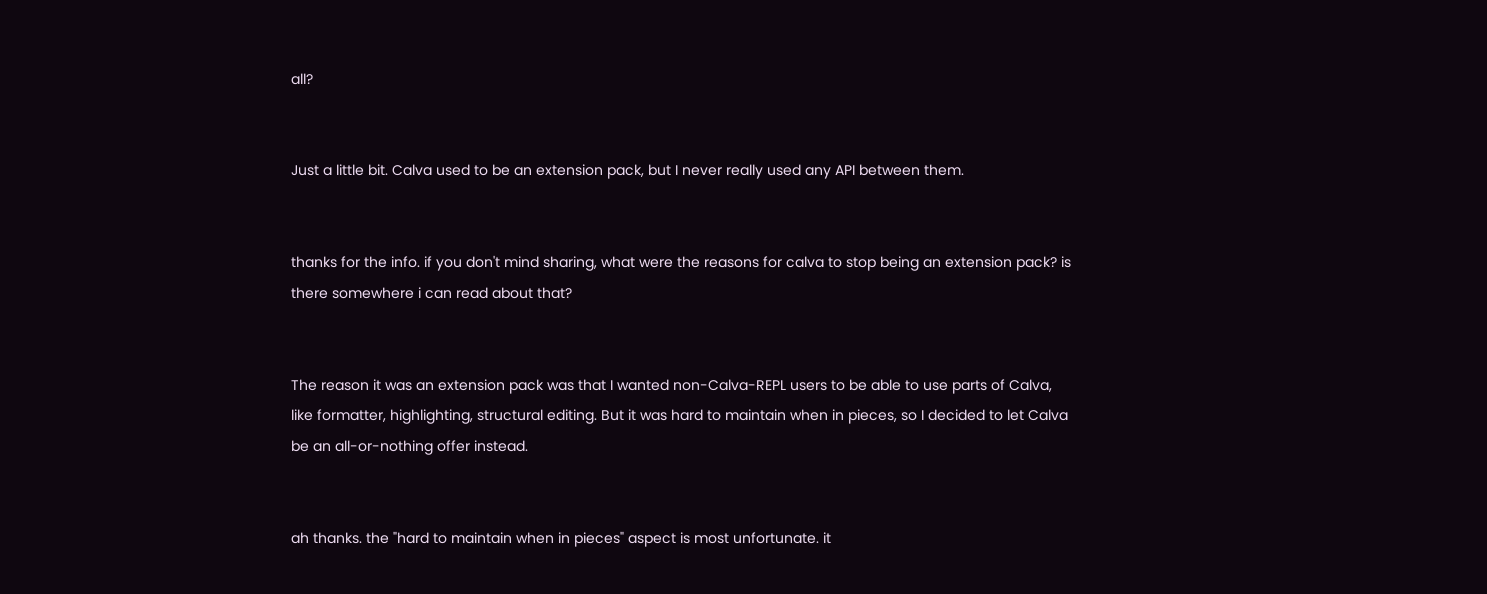all?


Just a little bit. Calva used to be an extension pack, but I never really used any API between them.


thanks for the info. if you don't mind sharing, what were the reasons for calva to stop being an extension pack? is there somewhere i can read about that?


The reason it was an extension pack was that I wanted non-Calva-REPL users to be able to use parts of Calva, like formatter, highlighting, structural editing. But it was hard to maintain when in pieces, so I decided to let Calva be an all-or-nothing offer instead.


ah thanks. the "hard to maintain when in pieces" aspect is most unfortunate. it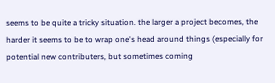seems to be quite a tricky situation. the larger a project becomes, the harder it seems to be to wrap one's head around things (especially for potential new contributers, but sometimes coming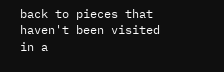back to pieces that haven't been visited in a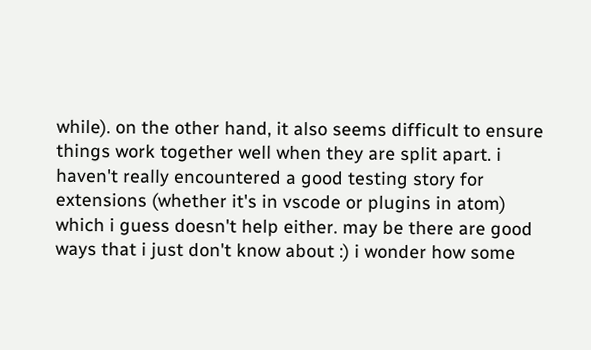while). on the other hand, it also seems difficult to ensure things work together well when they are split apart. i haven't really encountered a good testing story for extensions (whether it's in vscode or plugins in atom) which i guess doesn't help either. may be there are good ways that i just don't know about :) i wonder how some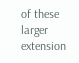of these larger extension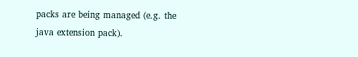packs are being managed (e.g. the java extension pack).